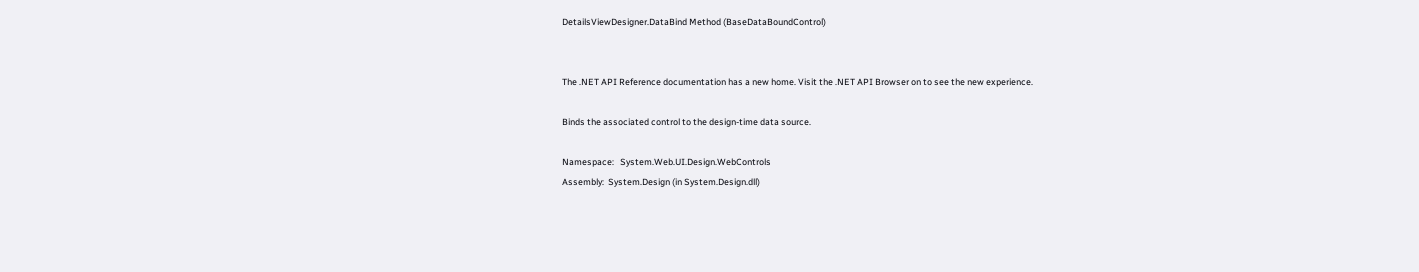DetailsViewDesigner.DataBind Method (BaseDataBoundControl)


The .NET API Reference documentation has a new home. Visit the .NET API Browser on to see the new experience.

Binds the associated control to the design-time data source.

Namespace:   System.Web.UI.Design.WebControls
Assembly:  System.Design (in System.Design.dll)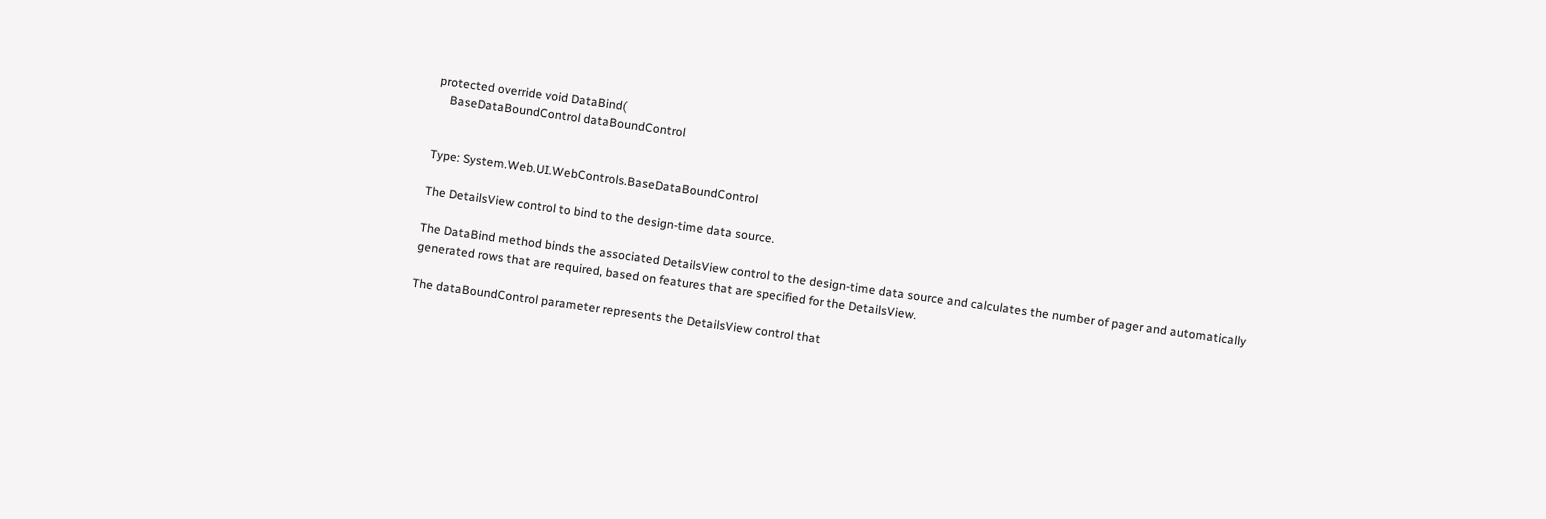protected override void DataBind(
    BaseDataBoundControl dataBoundControl


Type: System.Web.UI.WebControls.BaseDataBoundControl

The DetailsView control to bind to the design-time data source.

The DataBind method binds the associated DetailsView control to the design-time data source and calculates the number of pager and automatically generated rows that are required, based on features that are specified for the DetailsView.

The dataBoundControl parameter represents the DetailsView control that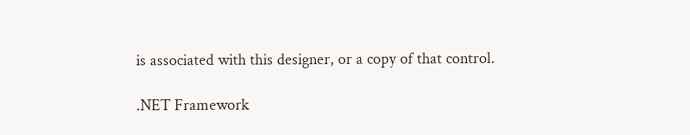is associated with this designer, or a copy of that control.

.NET Framework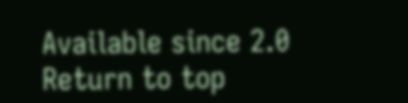Available since 2.0
Return to top